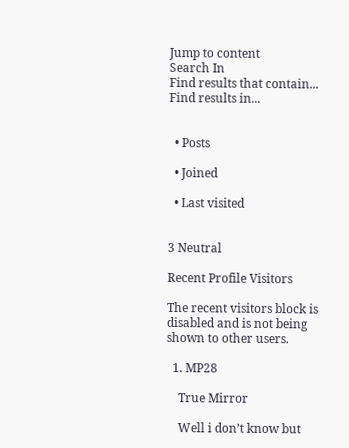Jump to content
Search In
Find results that contain...
Find results in...


  • Posts

  • Joined

  • Last visited


3 Neutral

Recent Profile Visitors

The recent visitors block is disabled and is not being shown to other users.

  1. MP28

    True Mirror

    Well i don’t know but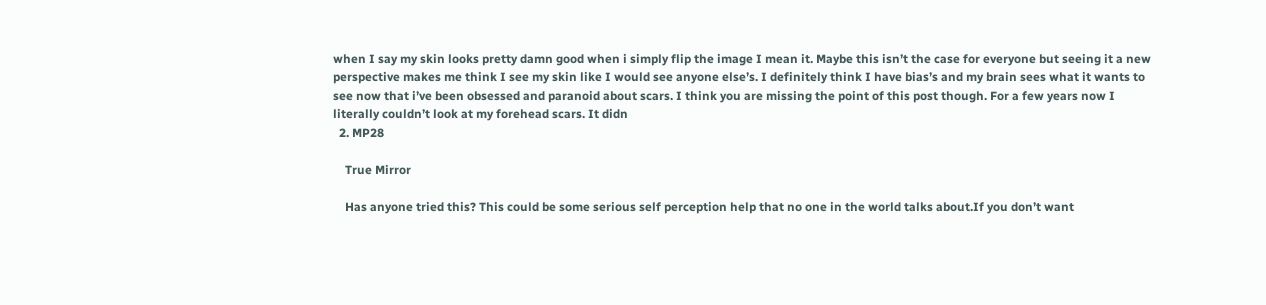when I say my skin looks pretty damn good when i simply flip the image I mean it. Maybe this isn’t the case for everyone but seeing it a new perspective makes me think I see my skin like I would see anyone else’s. I definitely think I have bias’s and my brain sees what it wants to see now that i’ve been obsessed and paranoid about scars. I think you are missing the point of this post though. For a few years now I literally couldn’t look at my forehead scars. It didn
  2. MP28

    True Mirror

    Has anyone tried this? This could be some serious self perception help that no one in the world talks about.If you don’t want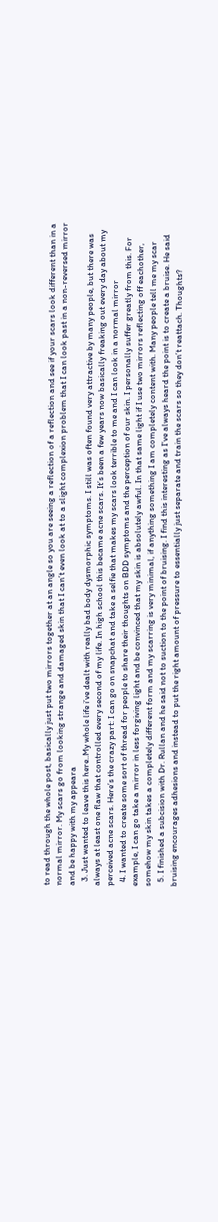to read through the whole post, basically just put two mirrors together at an angle so you are seeing a reflection of a reflection and see if your scars look different than in a normal mirror. My scars go from looking strange and damaged skin that I can’t even look at to a slight complexion problem that I can look past in a non-reversed mirror and be happy with my appeara
  3. Just wanted to leave this here..My whole life i’ve dealt with really bad body dysmorphic symptoms. I still was often found very attractive by many people, but there was always at least one flaw that controlled every second of my life. In high school this became acne scars. It’s been a few years now basically freaking out every day about my perceived acne scars. Here’s the crazy part: I can go on snapchat and take a selfie that makes my scars look terrible to me and I can look in a normal mirror
  4. I wanted to create some sort of thread for people to share their thoughts on BDD symptoms and the perception of our skin. I personally suffer greatly from this. For example, I can go take a mirror in less forgiving light and be convinced that my skin is absolutely awful. In that same light if I use two mirrors reflecting off eachother, somehow my skin takes a completely different form and my scarring is very minimal, if anything something I am completely content with. Many people tell me my scar
  5. I finished a subcision with Dr. Rullan and he said not to suction to the point of bruising. I find this interesting as I’ve always heard the point is to create a bruise. He said bruising encourages adhesions and instead to put the right amount of pressure to essentially just separate and train the scars so they don’t reattach. Thoughts?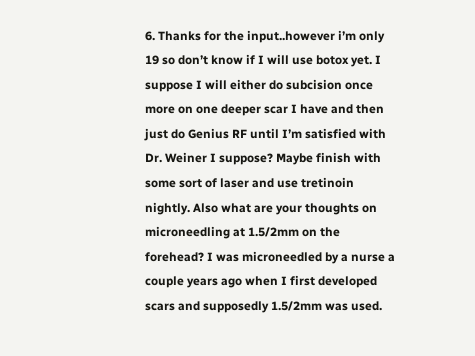6. Thanks for the input..however i’m only 19 so don’t know if I will use botox yet. I suppose I will either do subcision once more on one deeper scar I have and then just do Genius RF until I’m satisfied with Dr. Weiner I suppose? Maybe finish with some sort of laser and use tretinoin nightly. Also what are your thoughts on microneedling at 1.5/2mm on the forehead? I was microneedled by a nurse a couple years ago when I first developed scars and supposedly 1.5/2mm was used.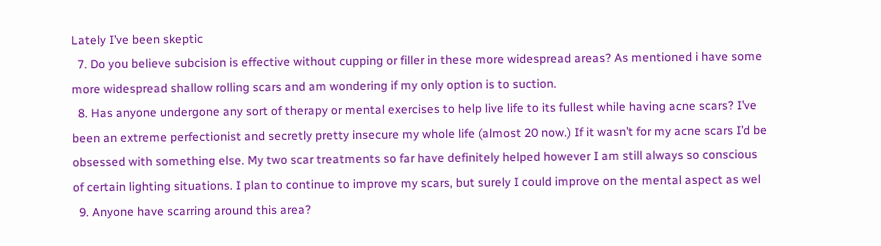Lately I’ve been skeptic
  7. Do you believe subcision is effective without cupping or filler in these more widespread areas? As mentioned i have some more widespread shallow rolling scars and am wondering if my only option is to suction.
  8. Has anyone undergone any sort of therapy or mental exercises to help live life to its fullest while having acne scars? I’ve been an extreme perfectionist and secretly pretty insecure my whole life (almost 20 now.) If it wasn’t for my acne scars I’d be obsessed with something else. My two scar treatments so far have definitely helped however I am still always so conscious of certain lighting situations. I plan to continue to improve my scars, but surely I could improve on the mental aspect as wel
  9. Anyone have scarring around this area?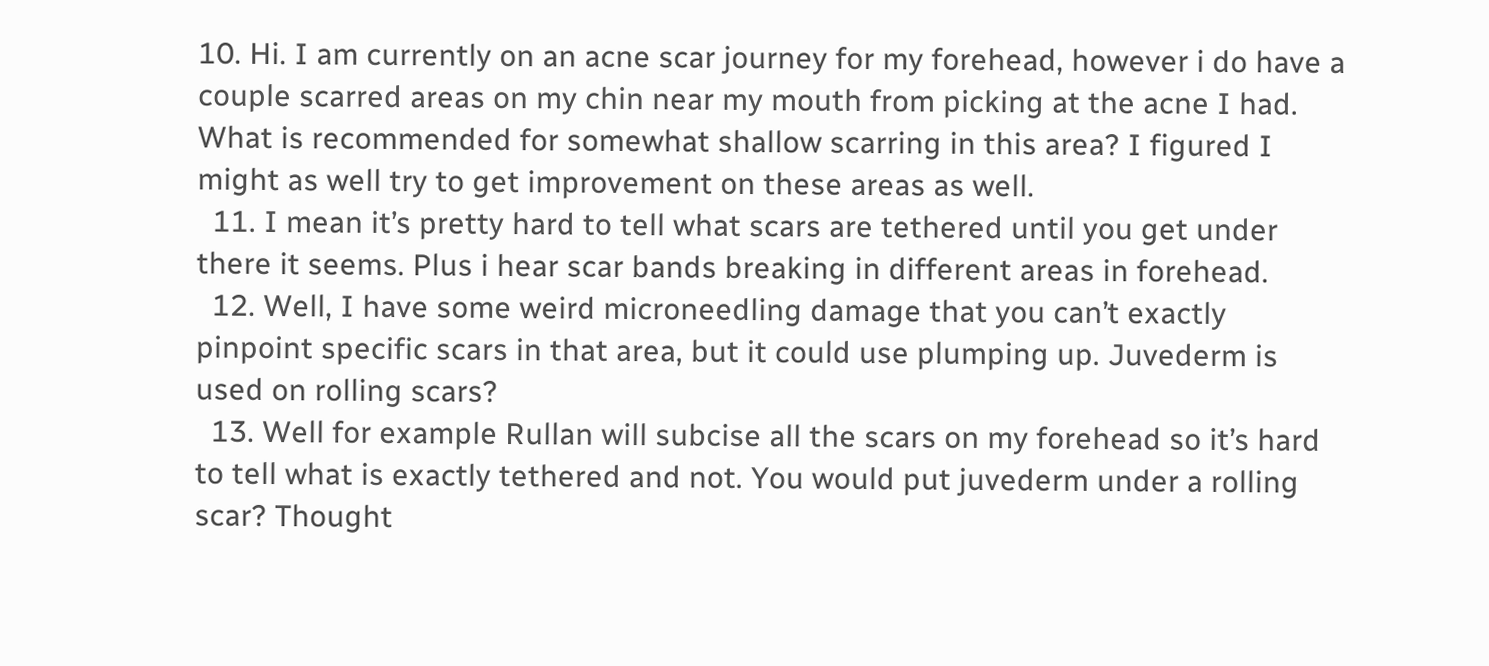10. Hi. I am currently on an acne scar journey for my forehead, however i do have a couple scarred areas on my chin near my mouth from picking at the acne I had. What is recommended for somewhat shallow scarring in this area? I figured I might as well try to get improvement on these areas as well.
  11. I mean it’s pretty hard to tell what scars are tethered until you get under there it seems. Plus i hear scar bands breaking in different areas in forehead.
  12. Well, I have some weird microneedling damage that you can’t exactly pinpoint specific scars in that area, but it could use plumping up. Juvederm is used on rolling scars?
  13. Well for example Rullan will subcise all the scars on my forehead so it’s hard to tell what is exactly tethered and not. You would put juvederm under a rolling scar? Thought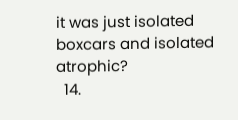it was just isolated boxcars and isolated atrophic?
  14.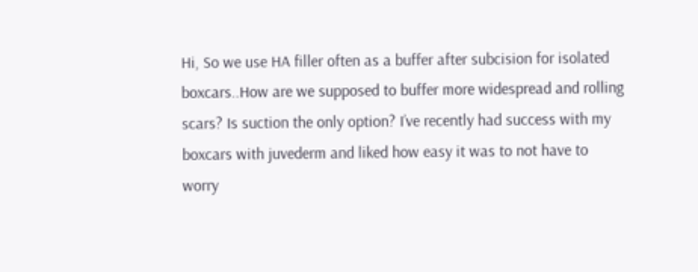Hi, So we use HA filler often as a buffer after subcision for isolated boxcars..How are we supposed to buffer more widespread and rolling scars? Is suction the only option? I’ve recently had success with my boxcars with juvederm and liked how easy it was to not have to worry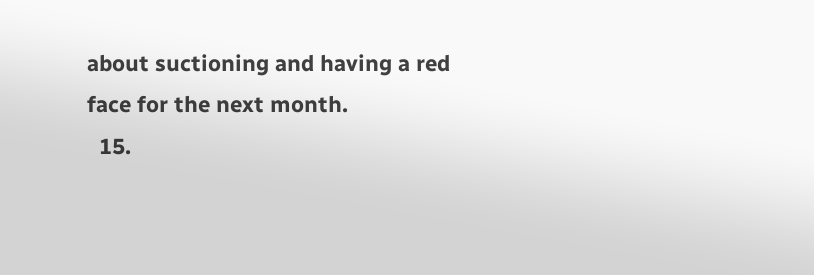about suctioning and having a red face for the next month.
  15.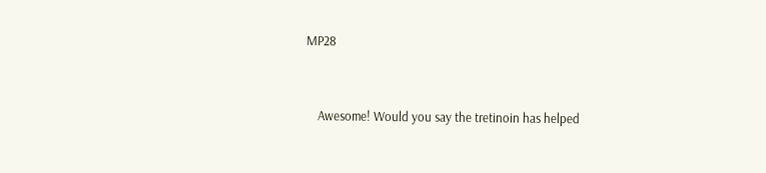MP28


    Awesome! Would you say the tretinoin has helped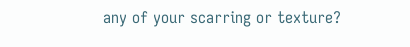any of your scarring or texture?